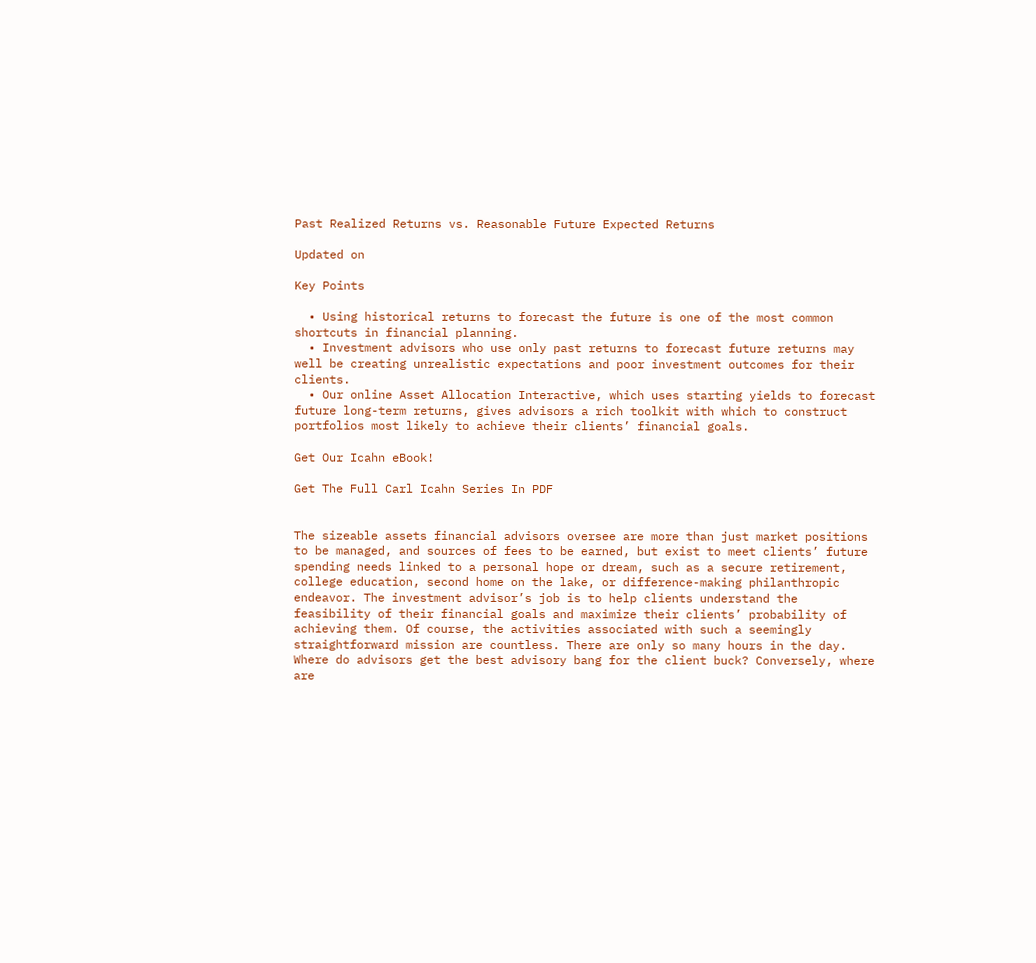Past Realized Returns vs. Reasonable Future Expected Returns

Updated on

Key Points

  • Using historical returns to forecast the future is one of the most common shortcuts in financial planning.
  • Investment advisors who use only past returns to forecast future returns may well be creating unrealistic expectations and poor investment outcomes for their clients.
  • Our online Asset Allocation Interactive, which uses starting yields to forecast future long-term returns, gives advisors a rich toolkit with which to construct portfolios most likely to achieve their clients’ financial goals.

Get Our Icahn eBook!

Get The Full Carl Icahn Series In PDF


The sizeable assets financial advisors oversee are more than just market positions to be managed, and sources of fees to be earned, but exist to meet clients’ future spending needs linked to a personal hope or dream, such as a secure retirement, college education, second home on the lake, or difference-making philanthropic endeavor. The investment advisor’s job is to help clients understand the feasibility of their financial goals and maximize their clients’ probability of achieving them. Of course, the activities associated with such a seemingly straightforward mission are countless. There are only so many hours in the day. Where do advisors get the best advisory bang for the client buck? Conversely, where are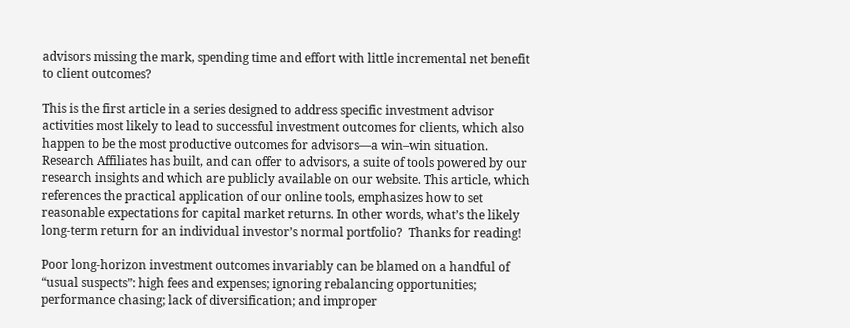advisors missing the mark, spending time and effort with little incremental net benefit to client outcomes?

This is the first article in a series designed to address specific investment advisor activities most likely to lead to successful investment outcomes for clients, which also happen to be the most productive outcomes for advisors—a win–win situation. Research Affiliates has built, and can offer to advisors, a suite of tools powered by our research insights and which are publicly available on our website. This article, which references the practical application of our online tools, emphasizes how to set reasonable expectations for capital market returns. In other words, what’s the likely long-term return for an individual investor’s normal portfolio?  Thanks for reading!

Poor long-horizon investment outcomes invariably can be blamed on a handful of “usual suspects”: high fees and expenses; ignoring rebalancing opportunities; performance chasing; lack of diversification; and improper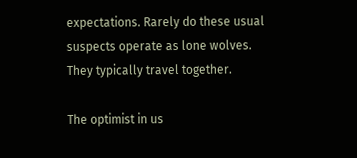expectations. Rarely do these usual suspects operate as lone wolves. They typically travel together.

The optimist in us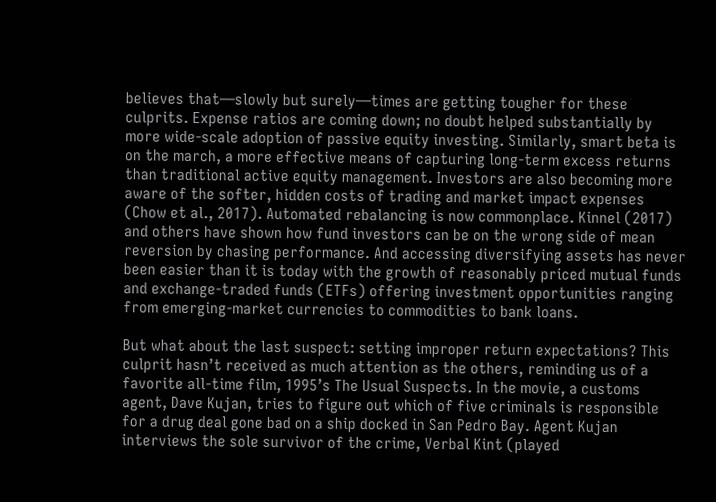believes that—slowly but surely—times are getting tougher for these culprits. Expense ratios are coming down; no doubt helped substantially by more wide-scale adoption of passive equity investing. Similarly, smart beta is on the march, a more effective means of capturing long-term excess returns than traditional active equity management. Investors are also becoming more aware of the softer, hidden costs of trading and market impact expenses (Chow et al., 2017). Automated rebalancing is now commonplace. Kinnel (2017) and others have shown how fund investors can be on the wrong side of mean reversion by chasing performance. And accessing diversifying assets has never been easier than it is today with the growth of reasonably priced mutual funds and exchange-traded funds (ETFs) offering investment opportunities ranging from emerging-market currencies to commodities to bank loans.

But what about the last suspect: setting improper return expectations? This culprit hasn’t received as much attention as the others, reminding us of a favorite all-time film, 1995’s The Usual Suspects. In the movie, a customs agent, Dave Kujan, tries to figure out which of five criminals is responsible for a drug deal gone bad on a ship docked in San Pedro Bay. Agent Kujan interviews the sole survivor of the crime, Verbal Kint (played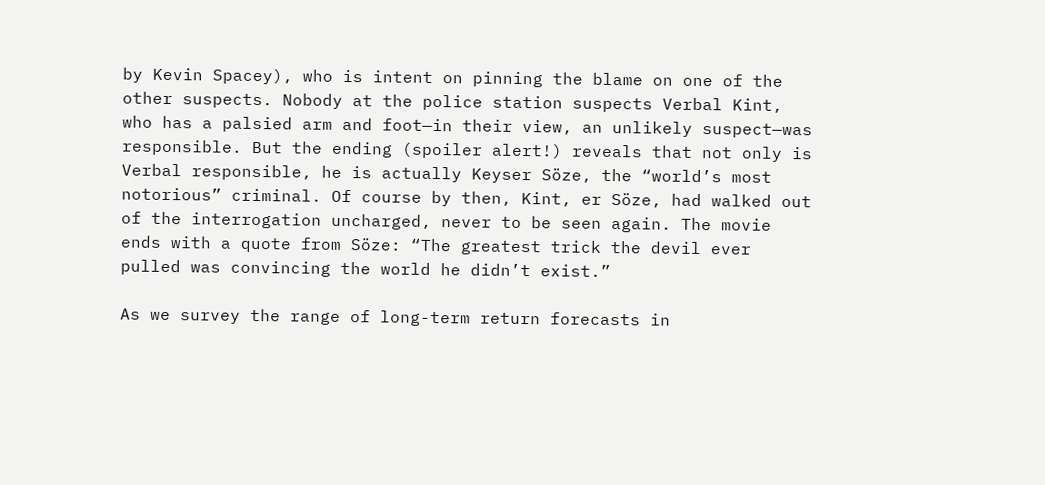by Kevin Spacey), who is intent on pinning the blame on one of the other suspects. Nobody at the police station suspects Verbal Kint, who has a palsied arm and foot—in their view, an unlikely suspect—was responsible. But the ending (spoiler alert!) reveals that not only is Verbal responsible, he is actually Keyser Söze, the “world’s most notorious” criminal. Of course by then, Kint, er Söze, had walked out of the interrogation uncharged, never to be seen again. The movie ends with a quote from Söze: “The greatest trick the devil ever pulled was convincing the world he didn’t exist.”

As we survey the range of long-term return forecasts in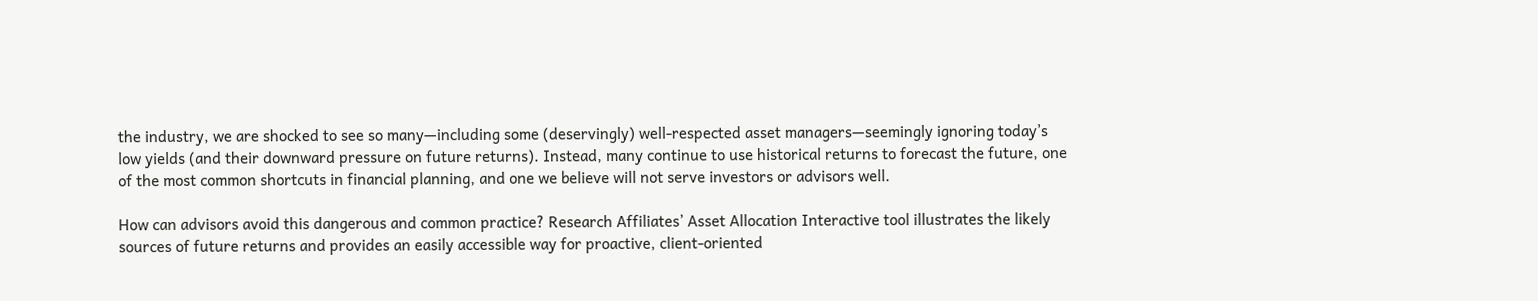the industry, we are shocked to see so many—including some (deservingly) well-respected asset managers—seemingly ignoring today’s low yields (and their downward pressure on future returns). Instead, many continue to use historical returns to forecast the future, one of the most common shortcuts in financial planning, and one we believe will not serve investors or advisors well.

How can advisors avoid this dangerous and common practice? Research Affiliates’ Asset Allocation Interactive tool illustrates the likely sources of future returns and provides an easily accessible way for proactive, client-oriented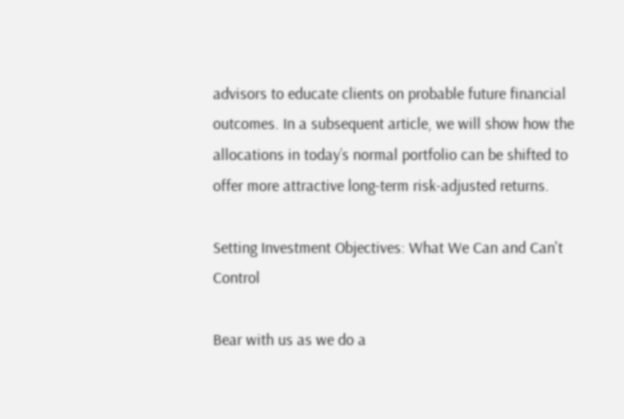advisors to educate clients on probable future financial outcomes. In a subsequent article, we will show how the allocations in today’s normal portfolio can be shifted to offer more attractive long-term risk-adjusted returns.

Setting Investment Objectives: What We Can and Can't Control

Bear with us as we do a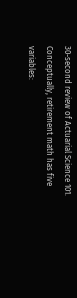30-second review of Actuarial Science 101. Conceptually, retirement math has five variables: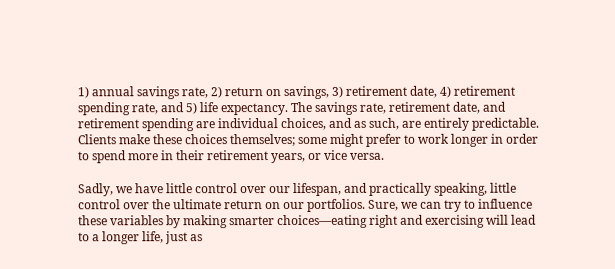1) annual savings rate, 2) return on savings, 3) retirement date, 4) retirement spending rate, and 5) life expectancy. The savings rate, retirement date, and retirement spending are individual choices, and as such, are entirely predictable. Clients make these choices themselves; some might prefer to work longer in order to spend more in their retirement years, or vice versa.

Sadly, we have little control over our lifespan, and practically speaking, little control over the ultimate return on our portfolios. Sure, we can try to influence these variables by making smarter choices—eating right and exercising will lead to a longer life, just as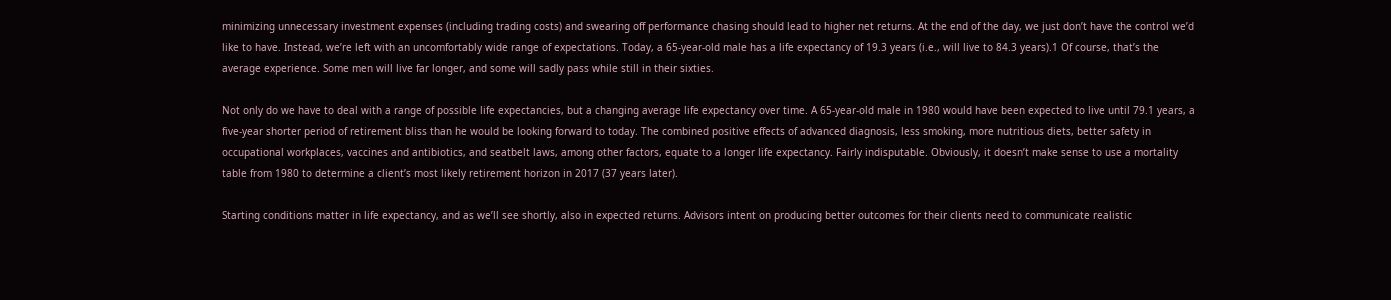minimizing unnecessary investment expenses (including trading costs) and swearing off performance chasing should lead to higher net returns. At the end of the day, we just don’t have the control we’d like to have. Instead, we’re left with an uncomfortably wide range of expectations. Today, a 65-year-old male has a life expectancy of 19.3 years (i.e., will live to 84.3 years).1 Of course, that’s the average experience. Some men will live far longer, and some will sadly pass while still in their sixties.

Not only do we have to deal with a range of possible life expectancies, but a changing average life expectancy over time. A 65-year-old male in 1980 would have been expected to live until 79.1 years, a five-year shorter period of retirement bliss than he would be looking forward to today. The combined positive effects of advanced diagnosis, less smoking, more nutritious diets, better safety in occupational workplaces, vaccines and antibiotics, and seatbelt laws, among other factors, equate to a longer life expectancy. Fairly indisputable. Obviously, it doesn’t make sense to use a mortality table from 1980 to determine a client’s most likely retirement horizon in 2017 (37 years later).

Starting conditions matter in life expectancy, and as we’ll see shortly, also in expected returns. Advisors intent on producing better outcomes for their clients need to communicate realistic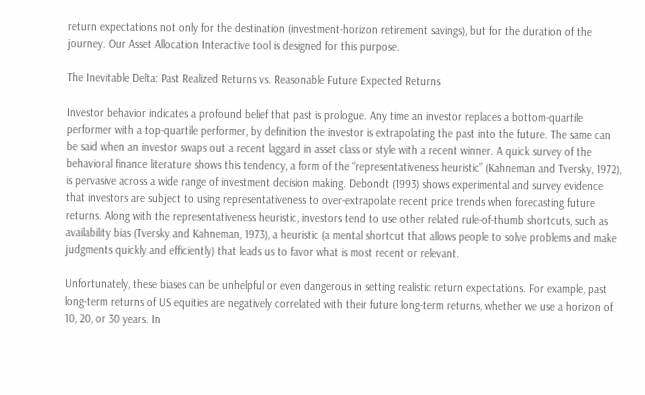return expectations not only for the destination (investment-horizon retirement savings), but for the duration of the journey. Our Asset Allocation Interactive tool is designed for this purpose.

The Inevitable Delta: Past Realized Returns vs. Reasonable Future Expected Returns

Investor behavior indicates a profound belief that past is prologue. Any time an investor replaces a bottom-quartile performer with a top-quartile performer, by definition the investor is extrapolating the past into the future. The same can be said when an investor swaps out a recent laggard in asset class or style with a recent winner. A quick survey of the behavioral finance literature shows this tendency, a form of the “representativeness heuristic” (Kahneman and Tversky, 1972), is pervasive across a wide range of investment decision making. Debondt (1993) shows experimental and survey evidence that investors are subject to using representativeness to over-extrapolate recent price trends when forecasting future returns. Along with the representativeness heuristic, investors tend to use other related rule-of-thumb shortcuts, such as availability bias (Tversky and Kahneman, 1973), a heuristic (a mental shortcut that allows people to solve problems and make judgments quickly and efficiently) that leads us to favor what is most recent or relevant.

Unfortunately, these biases can be unhelpful or even dangerous in setting realistic return expectations. For example, past long-term returns of US equities are negatively correlated with their future long-term returns, whether we use a horizon of 10, 20, or 30 years. In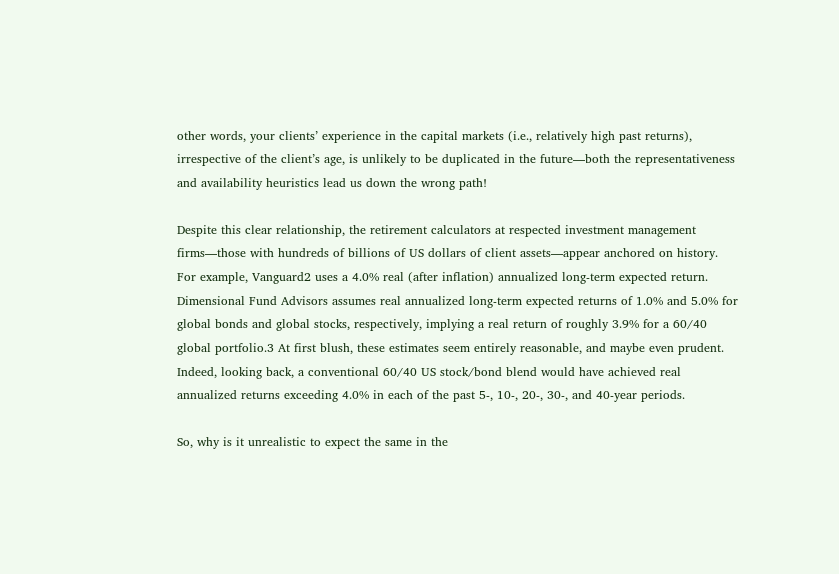other words, your clients’ experience in the capital markets (i.e., relatively high past returns), irrespective of the client’s age, is unlikely to be duplicated in the future—both the representativeness and availability heuristics lead us down the wrong path!

Despite this clear relationship, the retirement calculators at respected investment management firms—those with hundreds of billions of US dollars of client assets—appear anchored on history.  For example, Vanguard2 uses a 4.0% real (after inflation) annualized long-term expected return. Dimensional Fund Advisors assumes real annualized long-term expected returns of 1.0% and 5.0% for global bonds and global stocks, respectively, implying a real return of roughly 3.9% for a 60/40 global portfolio.3 At first blush, these estimates seem entirely reasonable, and maybe even prudent. Indeed, looking back, a conventional 60/40 US stock/bond blend would have achieved real annualized returns exceeding 4.0% in each of the past 5-, 10-, 20-, 30-, and 40-year periods.

So, why is it unrealistic to expect the same in the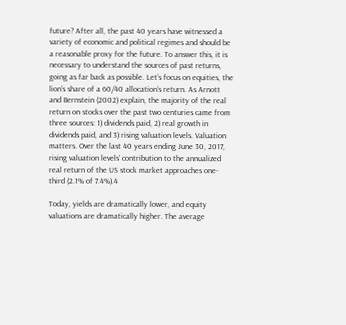future? After all, the past 40 years have witnessed a variety of economic and political regimes and should be a reasonable proxy for the future. To answer this, it is necessary to understand the sources of past returns, going as far back as possible. Let’s focus on equities, the lion’s share of a 60/40 allocation’s return. As Arnott and Bernstein (2002) explain, the majority of the real return on stocks over the past two centuries came from three sources: 1) dividends paid, 2) real growth in dividends paid, and 3) rising valuation levels. Valuation matters. Over the last 40 years ending June 30, 2017, rising valuation levels’ contribution to the annualized real return of the US stock market approaches one-third (2.1% of 7.4%).4

Today, yields are dramatically lower, and equity valuations are dramatically higher. The average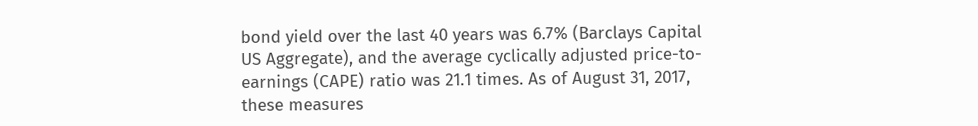bond yield over the last 40 years was 6.7% (Barclays Capital US Aggregate), and the average cyclically adjusted price-to-earnings (CAPE) ratio was 21.1 times. As of August 31, 2017, these measures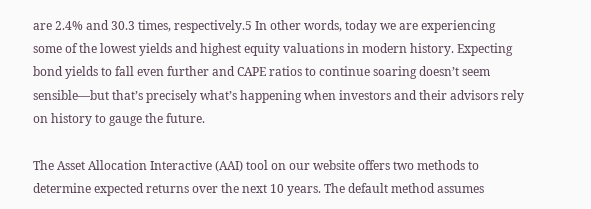are 2.4% and 30.3 times, respectively.5 In other words, today we are experiencing some of the lowest yields and highest equity valuations in modern history. Expecting bond yields to fall even further and CAPE ratios to continue soaring doesn’t seem sensible—but that’s precisely what’s happening when investors and their advisors rely on history to gauge the future.

The Asset Allocation Interactive (AAI) tool on our website offers two methods to determine expected returns over the next 10 years. The default method assumes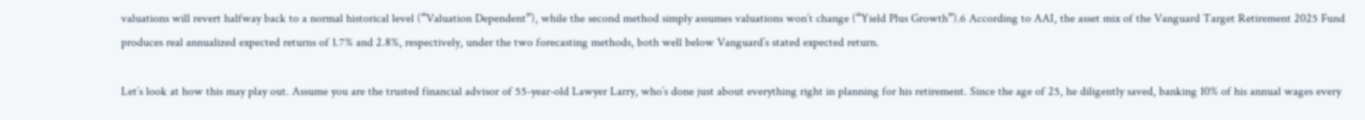valuations will revert halfway back to a normal historical level (“Valuation Dependent”), while the second method simply assumes valuations won’t change (“Yield Plus Growth”).6 According to AAI, the asset mix of the Vanguard Target Retirement 2025 Fund produces real annualized expected returns of 1.7% and 2.8%, respectively, under the two forecasting methods, both well below Vanguard’s stated expected return.

Let’s look at how this may play out. Assume you are the trusted financial advisor of 55-year-old Lawyer Larry, who’s done just about everything right in planning for his retirement. Since the age of 25, he diligently saved, banking 10% of his annual wages every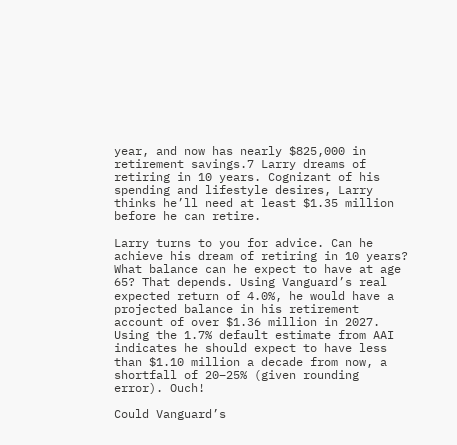year, and now has nearly $825,000 in retirement savings.7 Larry dreams of retiring in 10 years. Cognizant of his spending and lifestyle desires, Larry thinks he’ll need at least $1.35 million before he can retire.

Larry turns to you for advice. Can he achieve his dream of retiring in 10 years? What balance can he expect to have at age 65? That depends. Using Vanguard’s real expected return of 4.0%, he would have a projected balance in his retirement account of over $1.36 million in 2027. Using the 1.7% default estimate from AAI indicates he should expect to have less than $1.10 million a decade from now, a shortfall of 20–25% (given rounding error). Ouch!

Could Vanguard’s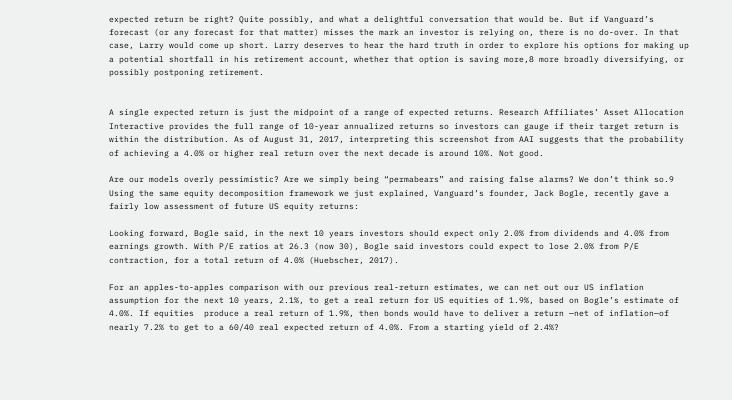expected return be right? Quite possibly, and what a delightful conversation that would be. But if Vanguard’s forecast (or any forecast for that matter) misses the mark an investor is relying on, there is no do-over. In that case, Larry would come up short. Larry deserves to hear the hard truth in order to explore his options for making up a potential shortfall in his retirement account, whether that option is saving more,8 more broadly diversifying, or possibly postponing retirement.


A single expected return is just the midpoint of a range of expected returns. Research Affiliates’ Asset Allocation Interactive provides the full range of 10-year annualized returns so investors can gauge if their target return is within the distribution. As of August 31, 2017, interpreting this screenshot from AAI suggests that the probability of achieving a 4.0% or higher real return over the next decade is around 10%. Not good.

Are our models overly pessimistic? Are we simply being “permabears” and raising false alarms? We don’t think so.9 Using the same equity decomposition framework we just explained, Vanguard’s founder, Jack Bogle, recently gave a fairly low assessment of future US equity returns:

Looking forward, Bogle said, in the next 10 years investors should expect only 2.0% from dividends and 4.0% from earnings growth. With P/E ratios at 26.3 (now 30), Bogle said investors could expect to lose 2.0% from P/E contraction, for a total return of 4.0% (Huebscher, 2017).

For an apples-to-apples comparison with our previous real-return estimates, we can net out our US inflation assumption for the next 10 years, 2.1%, to get a real return for US equities of 1.9%, based on Bogle’s estimate of 4.0%. If equities  produce a real return of 1.9%, then bonds would have to deliver a return —net of inflation—of nearly 7.2% to get to a 60/40 real expected return of 4.0%. From a starting yield of 2.4%?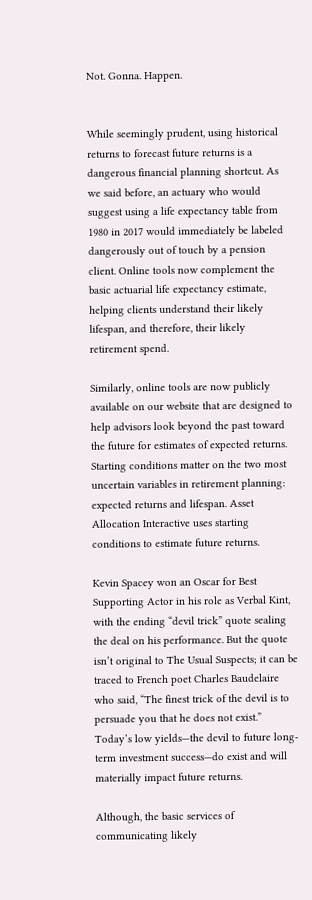Not. Gonna. Happen.


While seemingly prudent, using historical returns to forecast future returns is a dangerous financial planning shortcut. As we said before, an actuary who would suggest using a life expectancy table from 1980 in 2017 would immediately be labeled dangerously out of touch by a pension client. Online tools now complement the basic actuarial life expectancy estimate, helping clients understand their likely lifespan, and therefore, their likely retirement spend.

Similarly, online tools are now publicly available on our website that are designed to help advisors look beyond the past toward the future for estimates of expected returns. Starting conditions matter on the two most uncertain variables in retirement planning: expected returns and lifespan. Asset Allocation Interactive uses starting conditions to estimate future returns.

Kevin Spacey won an Oscar for Best Supporting Actor in his role as Verbal Kint, with the ending “devil trick” quote sealing the deal on his performance. But the quote isn’t original to The Usual Suspects; it can be traced to French poet Charles Baudelaire who said, “The finest trick of the devil is to persuade you that he does not exist.” Today’s low yields—the devil to future long-term investment success—do exist and will materially impact future returns.

Although, the basic services of communicating likely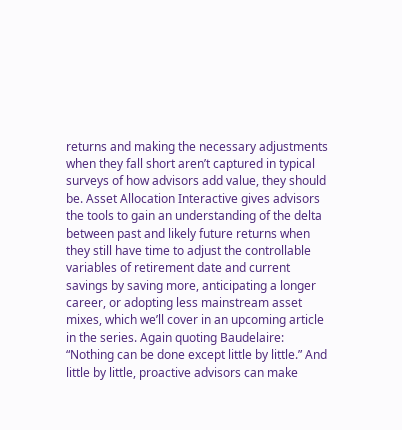returns and making the necessary adjustments when they fall short aren’t captured in typical surveys of how advisors add value, they should be. Asset Allocation Interactive gives advisors the tools to gain an understanding of the delta between past and likely future returns when they still have time to adjust the controllable variables of retirement date and current savings by saving more, anticipating a longer career, or adopting less mainstream asset mixes, which we’ll cover in an upcoming article in the series. Again quoting Baudelaire: “Nothing can be done except little by little.” And little by little, proactive advisors can make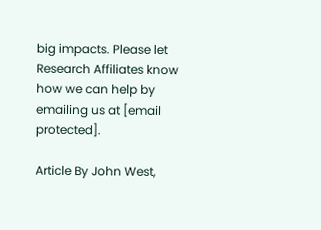big impacts. Please let Research Affiliates know how we can help by emailing us at [email protected].

Article By John West,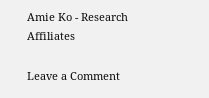Amie Ko - Research Affiliates

Leave a Comment